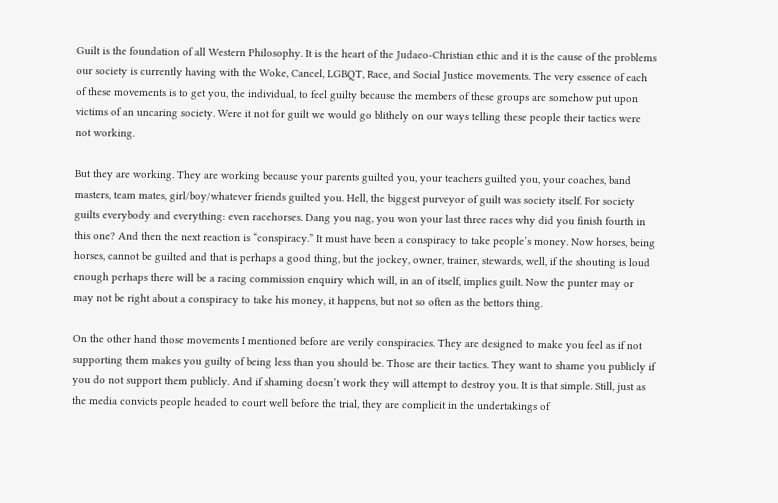Guilt is the foundation of all Western Philosophy. It is the heart of the Judaeo-Christian ethic and it is the cause of the problems our society is currently having with the Woke, Cancel, LGBQT, Race, and Social Justice movements. The very essence of each of these movements is to get you, the individual, to feel guilty because the members of these groups are somehow put upon victims of an uncaring society. Were it not for guilt we would go blithely on our ways telling these people their tactics were not working.

But they are working. They are working because your parents guilted you, your teachers guilted you, your coaches, band masters, team mates, girl/boy/whatever friends guilted you. Hell, the biggest purveyor of guilt was society itself. For society guilts everybody and everything: even racehorses. Dang you nag, you won your last three races why did you finish fourth in this one? And then the next reaction is “conspiracy.” It must have been a conspiracy to take people’s money. Now horses, being horses, cannot be guilted and that is perhaps a good thing, but the jockey, owner, trainer, stewards, well, if the shouting is loud enough perhaps there will be a racing commission enquiry which will, in an of itself, implies guilt. Now the punter may or may not be right about a conspiracy to take his money, it happens, but not so often as the bettors thing.

On the other hand those movements I mentioned before are verily conspiracies. They are designed to make you feel as if not supporting them makes you guilty of being less than you should be. Those are their tactics. They want to shame you publicly if you do not support them publicly. And if shaming doesn’t work they will attempt to destroy you. It is that simple. Still, just as the media convicts people headed to court well before the trial, they are complicit in the undertakings of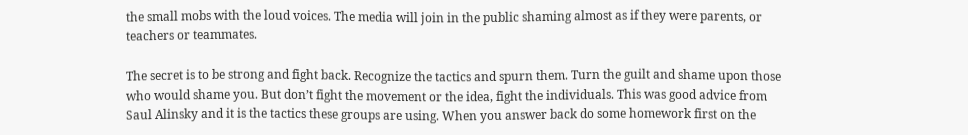the small mobs with the loud voices. The media will join in the public shaming almost as if they were parents, or teachers or teammates.

The secret is to be strong and fight back. Recognize the tactics and spurn them. Turn the guilt and shame upon those who would shame you. But don’t fight the movement or the idea, fight the individuals. This was good advice from Saul Alinsky and it is the tactics these groups are using. When you answer back do some homework first on the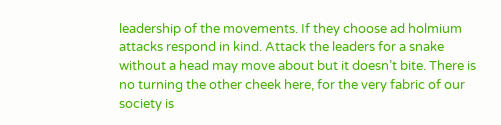leadership of the movements. If they choose ad holmium attacks respond in kind. Attack the leaders for a snake without a head may move about but it doesn’t bite. There is no turning the other cheek here, for the very fabric of our society is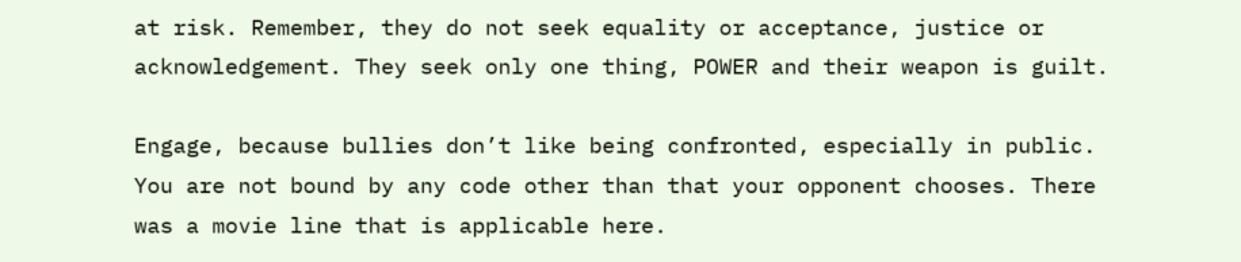at risk. Remember, they do not seek equality or acceptance, justice or acknowledgement. They seek only one thing, POWER and their weapon is guilt.

Engage, because bullies don’t like being confronted, especially in public. You are not bound by any code other than that your opponent chooses. There was a movie line that is applicable here.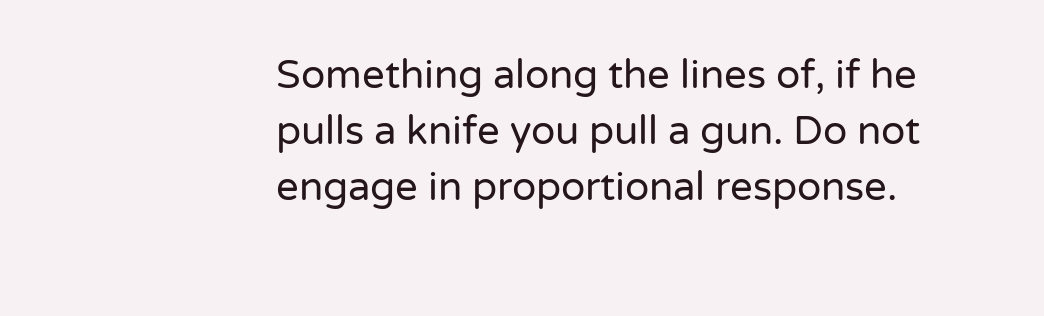Something along the lines of, if he pulls a knife you pull a gun. Do not engage in proportional response.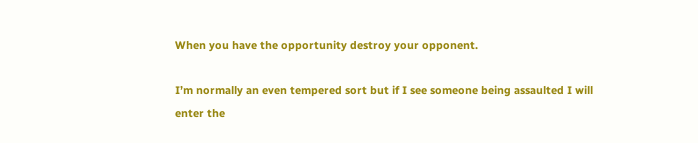When you have the opportunity destroy your opponent.

I’m normally an even tempered sort but if I see someone being assaulted I will enter the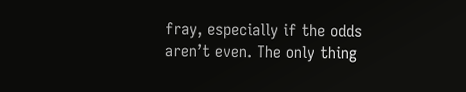fray, especially if the odds aren’t even. The only thing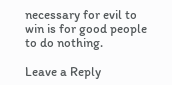necessary for evil to win is for good people to do nothing.

Leave a Reply